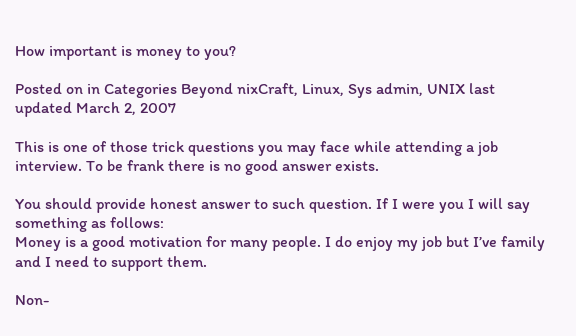How important is money to you?

Posted on in Categories Beyond nixCraft, Linux, Sys admin, UNIX last updated March 2, 2007

This is one of those trick questions you may face while attending a job interview. To be frank there is no good answer exists.

You should provide honest answer to such question. If I were you I will say something as follows:
Money is a good motivation for many people. I do enjoy my job but I’ve family and I need to support them.

Non-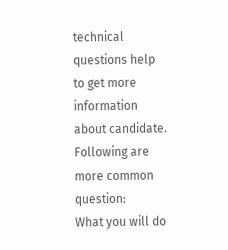technical questions help to get more information about candidate. Following are more common question:
What you will do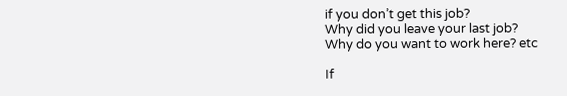if you don’t get this job?
Why did you leave your last job?
Why do you want to work here? etc

If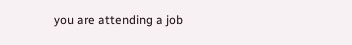you are attending a job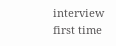interview first time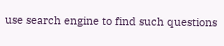use search engine to find such questions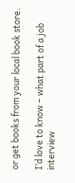or get books from your local book store.

I’d love to know – what part of a job interview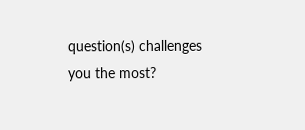question(s) challenges you the most?